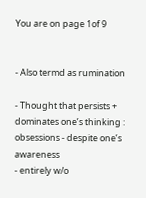You are on page 1of 9


- Also termd as rumination

- Thought that persists + dominates one’s thinking :
obsessions - despite one’s awareness
- entirely w/o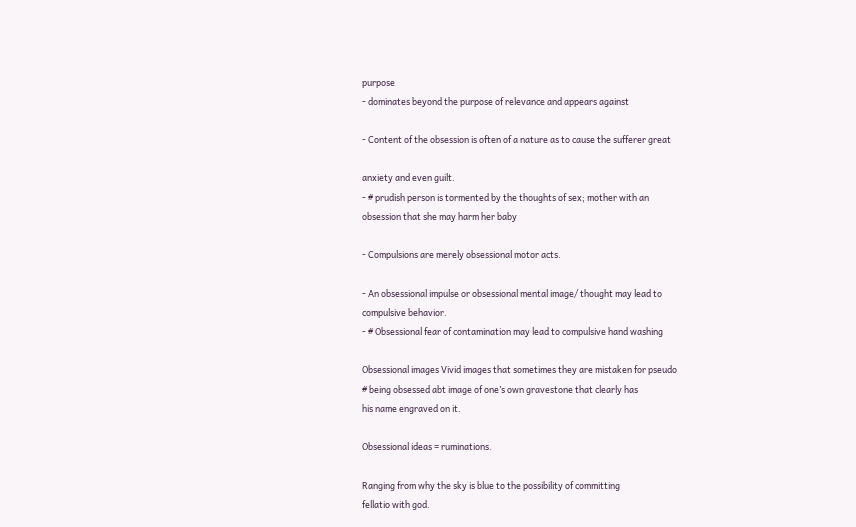purpose
- dominates beyond the purpose of relevance and appears against

- Content of the obsession is often of a nature as to cause the sufferer great

anxiety and even guilt.
- # prudish person is tormented by the thoughts of sex; mother with an
obsession that she may harm her baby

- Compulsions are merely obsessional motor acts.

- An obsessional impulse or obsessional mental image/ thought may lead to
compulsive behavior.
- # Obsessional fear of contamination may lead to compulsive hand washing

Obsessional images Vivid images that sometimes they are mistaken for pseudo
# being obsessed abt image of one’s own gravestone that clearly has
his name engraved on it.

Obsessional ideas = ruminations.

Ranging from why the sky is blue to the possibility of committing
fellatio with god.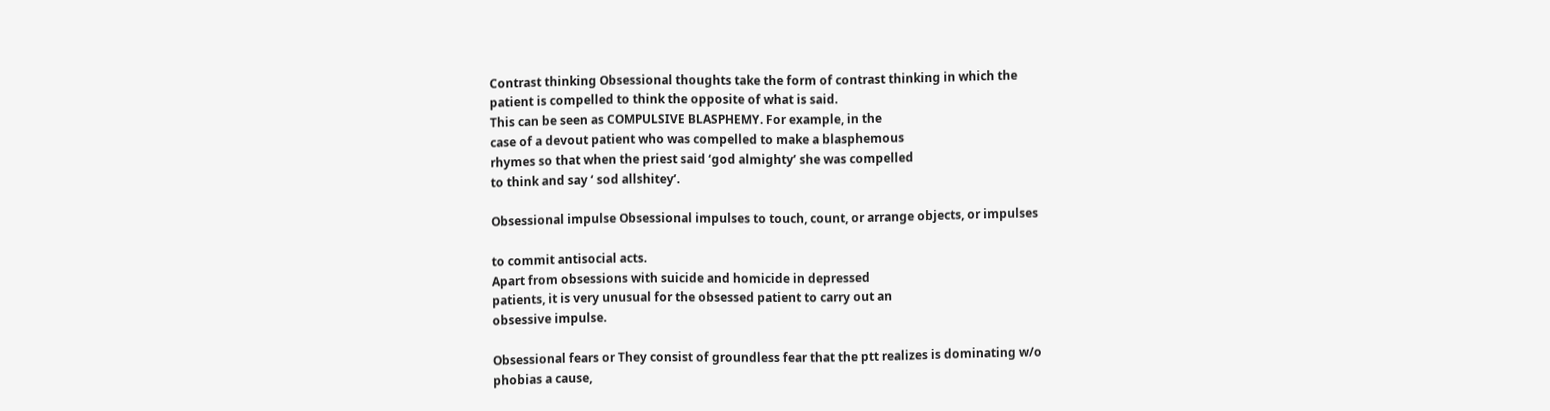Contrast thinking Obsessional thoughts take the form of contrast thinking in which the
patient is compelled to think the opposite of what is said.
This can be seen as COMPULSIVE BLASPHEMY. For example, in the
case of a devout patient who was compelled to make a blasphemous
rhymes so that when the priest said ‘god almighty’ she was compelled
to think and say ‘ sod allshitey’.

Obsessional impulse Obsessional impulses to touch, count, or arrange objects, or impulses

to commit antisocial acts.
Apart from obsessions with suicide and homicide in depressed
patients, it is very unusual for the obsessed patient to carry out an
obsessive impulse.

Obsessional fears or They consist of groundless fear that the ptt realizes is dominating w/o
phobias a cause,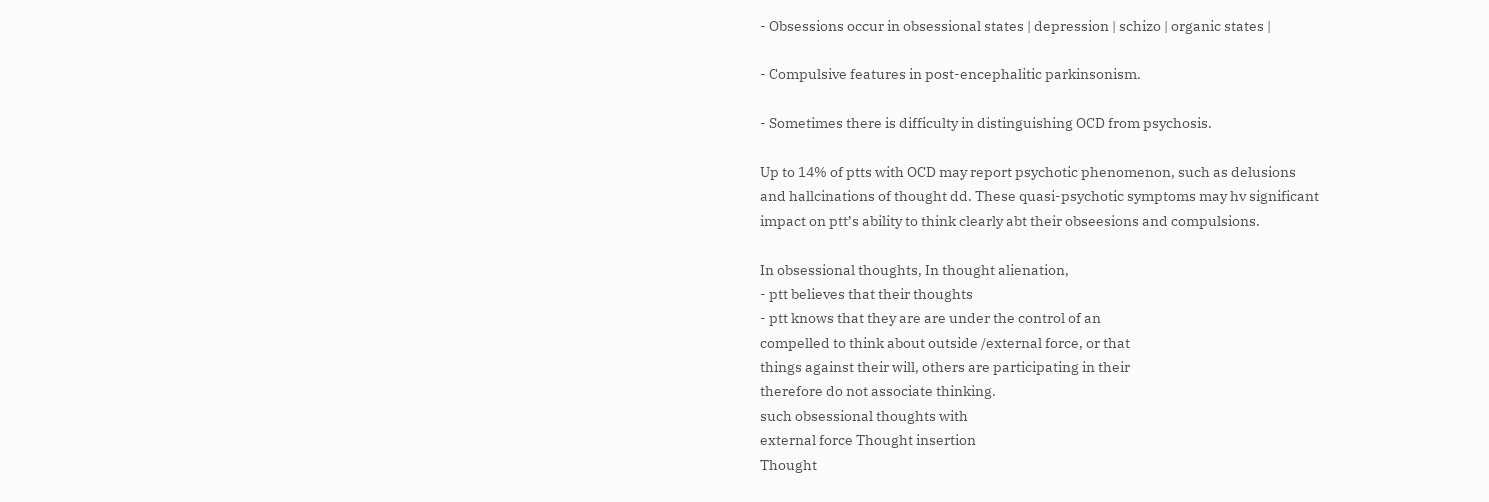- Obsessions occur in obsessional states | depression | schizo | organic states |

- Compulsive features in post-encephalitic parkinsonism.

- Sometimes there is difficulty in distinguishing OCD from psychosis.

Up to 14% of ptts with OCD may report psychotic phenomenon, such as delusions
and hallcinations of thought dd. These quasi-psychotic symptoms may hv significant
impact on ptt’s ability to think clearly abt their obseesions and compulsions.

In obsessional thoughts, In thought alienation,
- ptt believes that their thoughts
- ptt knows that they are are under the control of an
compelled to think about outside /external force, or that
things against their will, others are participating in their
therefore do not associate thinking.
such obsessional thoughts with
external force Thought insertion
Thought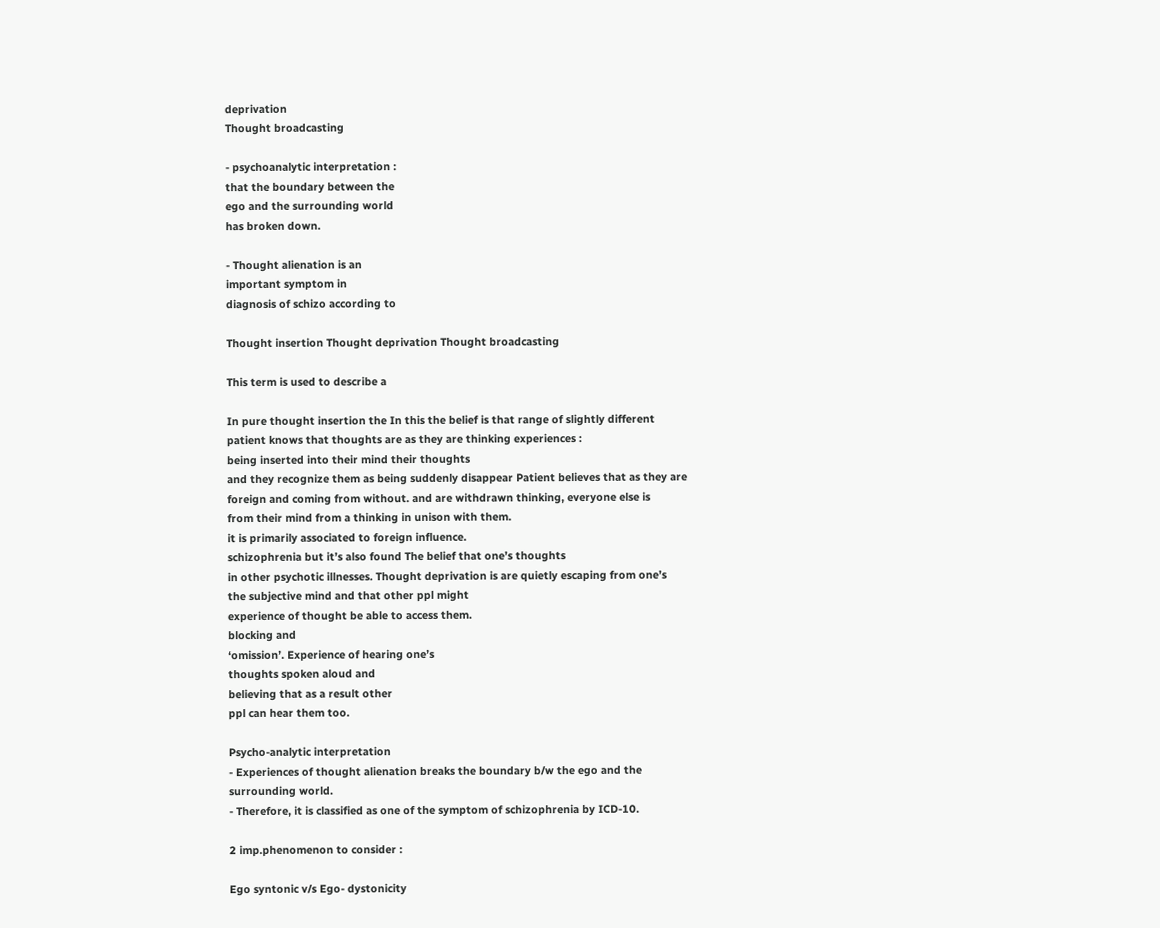deprivation
Thought broadcasting

- psychoanalytic interpretation :
that the boundary between the
ego and the surrounding world
has broken down.

- Thought alienation is an
important symptom in
diagnosis of schizo according to

Thought insertion Thought deprivation Thought broadcasting

This term is used to describe a

In pure thought insertion the In this the belief is that range of slightly different
patient knows that thoughts are as they are thinking experiences :
being inserted into their mind their thoughts
and they recognize them as being suddenly disappear Patient believes that as they are
foreign and coming from without. and are withdrawn thinking, everyone else is
from their mind from a thinking in unison with them.
it is primarily associated to foreign influence.
schizophrenia but it’s also found The belief that one’s thoughts
in other psychotic illnesses. Thought deprivation is are quietly escaping from one’s
the subjective mind and that other ppl might
experience of thought be able to access them.
blocking and
‘omission’. Experience of hearing one’s
thoughts spoken aloud and
believing that as a result other
ppl can hear them too.

Psycho-analytic interpretation
- Experiences of thought alienation breaks the boundary b/w the ego and the
surrounding world.
- Therefore, it is classified as one of the symptom of schizophrenia by ICD-10.

2 imp.phenomenon to consider :

Ego syntonic v/s Ego- dystonicity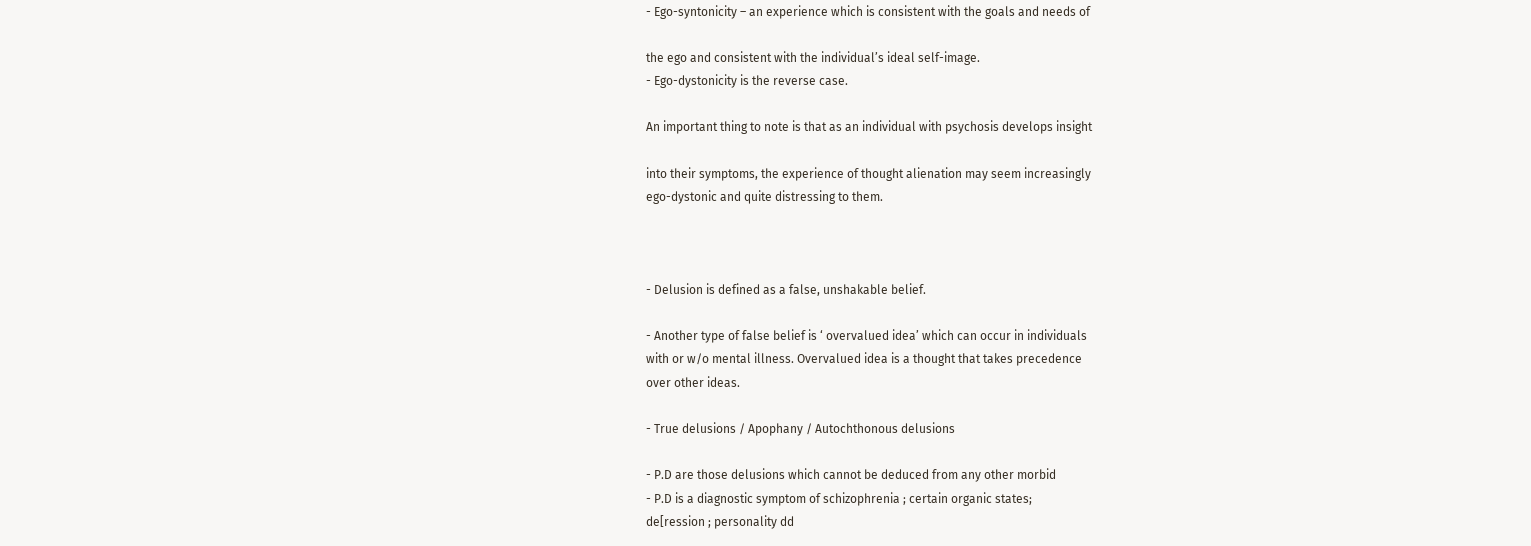- Ego-syntonicity – an experience which is consistent with the goals and needs of

the ego and consistent with the individual’s ideal self-image.
- Ego-dystonicity is the reverse case.

An important thing to note is that as an individual with psychosis develops insight

into their symptoms, the experience of thought alienation may seem increasingly
ego-dystonic and quite distressing to them.



- Delusion is defined as a false, unshakable belief.

- Another type of false belief is ‘ overvalued idea’ which can occur in individuals
with or w/o mental illness. Overvalued idea is a thought that takes precedence
over other ideas.

- True delusions / Apophany / Autochthonous delusions

- P.D are those delusions which cannot be deduced from any other morbid
- P.D is a diagnostic symptom of schizophrenia ; certain organic states;
de[ression ; personality dd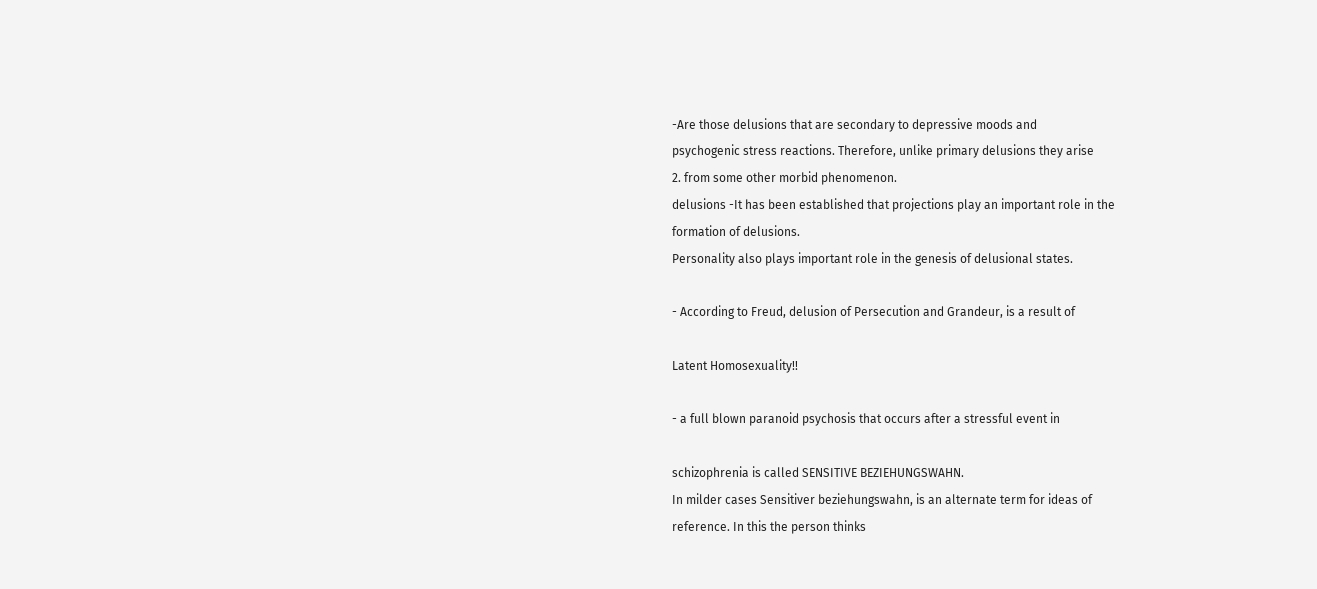-Are those delusions that are secondary to depressive moods and
psychogenic stress reactions. Therefore, unlike primary delusions they arise
2. from some other morbid phenomenon.
delusions -It has been established that projections play an important role in the
formation of delusions.
Personality also plays important role in the genesis of delusional states.

- According to Freud, delusion of Persecution and Grandeur, is a result of

Latent Homosexuality!!

- a full blown paranoid psychosis that occurs after a stressful event in

schizophrenia is called SENSITIVE BEZIEHUNGSWAHN.
In milder cases Sensitiver beziehungswahn, is an alternate term for ideas of
reference. In this the person thinks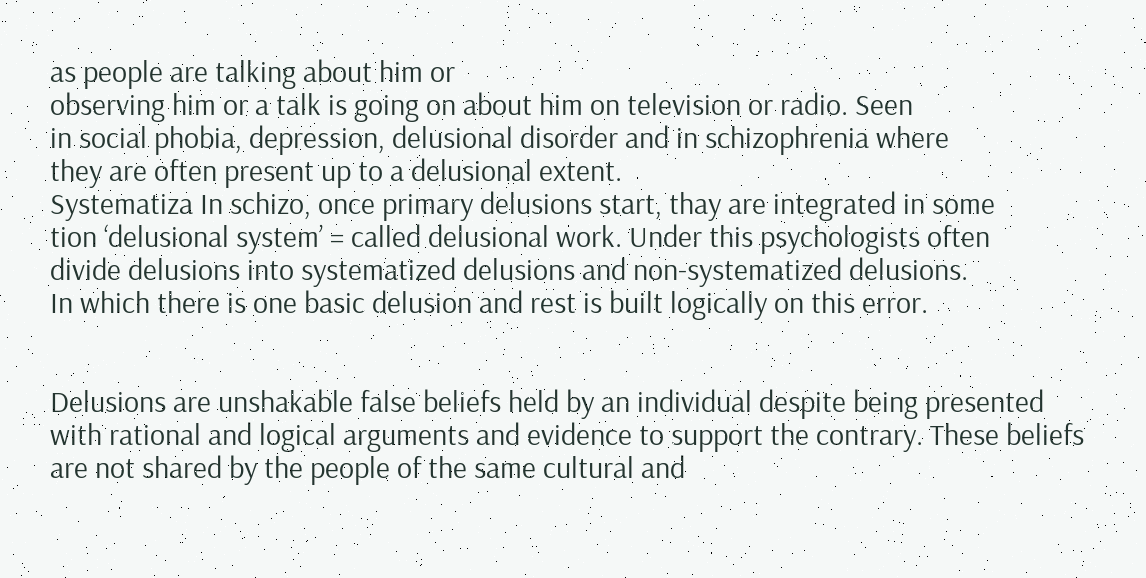as people are talking about him or
observing him or a talk is going on about him on television or radio. Seen
in social phobia, depression, delusional disorder and in schizophrenia where
they are often present up to a delusional extent.
Systematiza In schizo, once primary delusions start, thay are integrated in some
tion ‘delusional system’ = called delusional work. Under this psychologists often
divide delusions into systematized delusions and non-systematized delusions.
In which there is one basic delusion and rest is built logically on this error.


Delusions are unshakable false beliefs held by an individual despite being presented
with rational and logical arguments and evidence to support the contrary. These beliefs
are not shared by the people of the same cultural and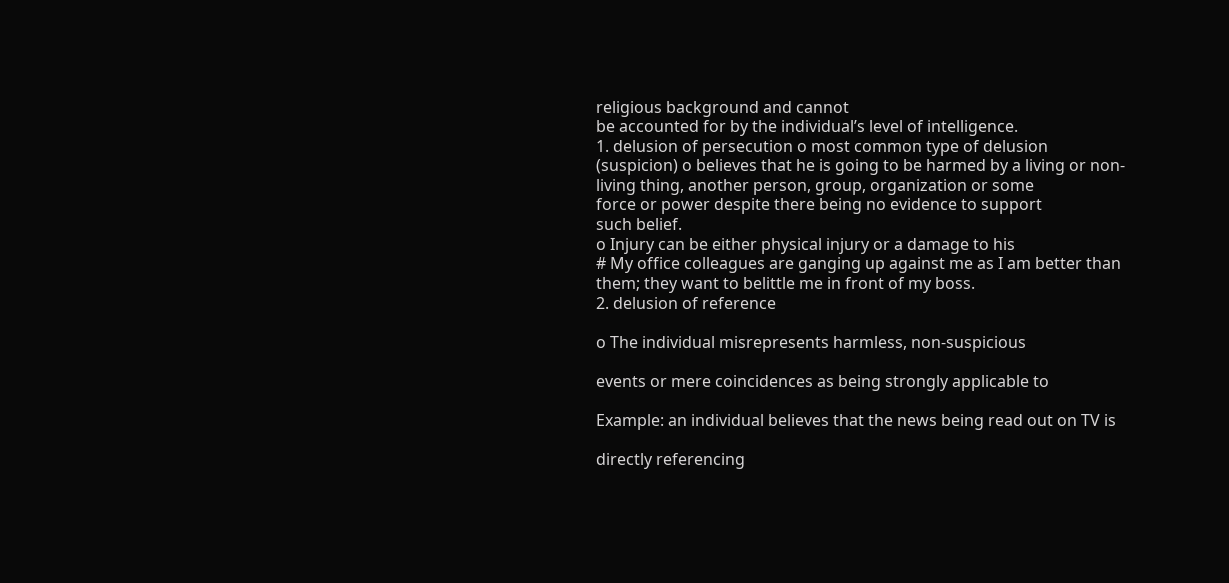religious background and cannot
be accounted for by the individual’s level of intelligence.
1. delusion of persecution o most common type of delusion
(suspicion) o believes that he is going to be harmed by a living or non-
living thing, another person, group, organization or some
force or power despite there being no evidence to support
such belief.
o Injury can be either physical injury or a damage to his
# My office colleagues are ganging up against me as I am better than
them; they want to belittle me in front of my boss.
2. delusion of reference

o The individual misrepresents harmless, non-suspicious

events or mere coincidences as being strongly applicable to

Example: an individual believes that the news being read out on TV is

directly referencing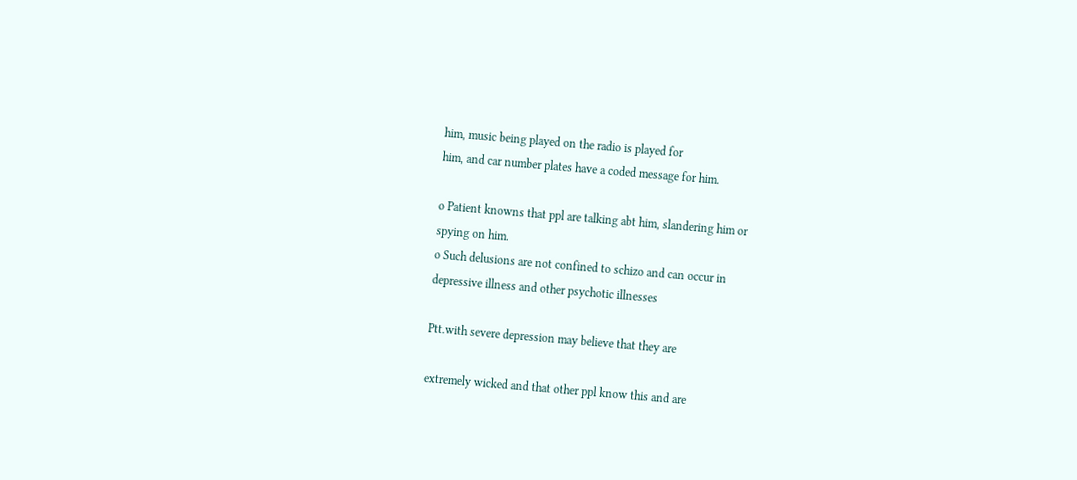him, music being played on the radio is played for
him, and car number plates have a coded message for him.

o Patient knowns that ppl are talking abt him, slandering him or
spying on him.
o Such delusions are not confined to schizo and can occur in
depressive illness and other psychotic illnesses

Ptt.with severe depression may believe that they are

extremely wicked and that other ppl know this and are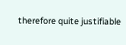therefore quite justifiable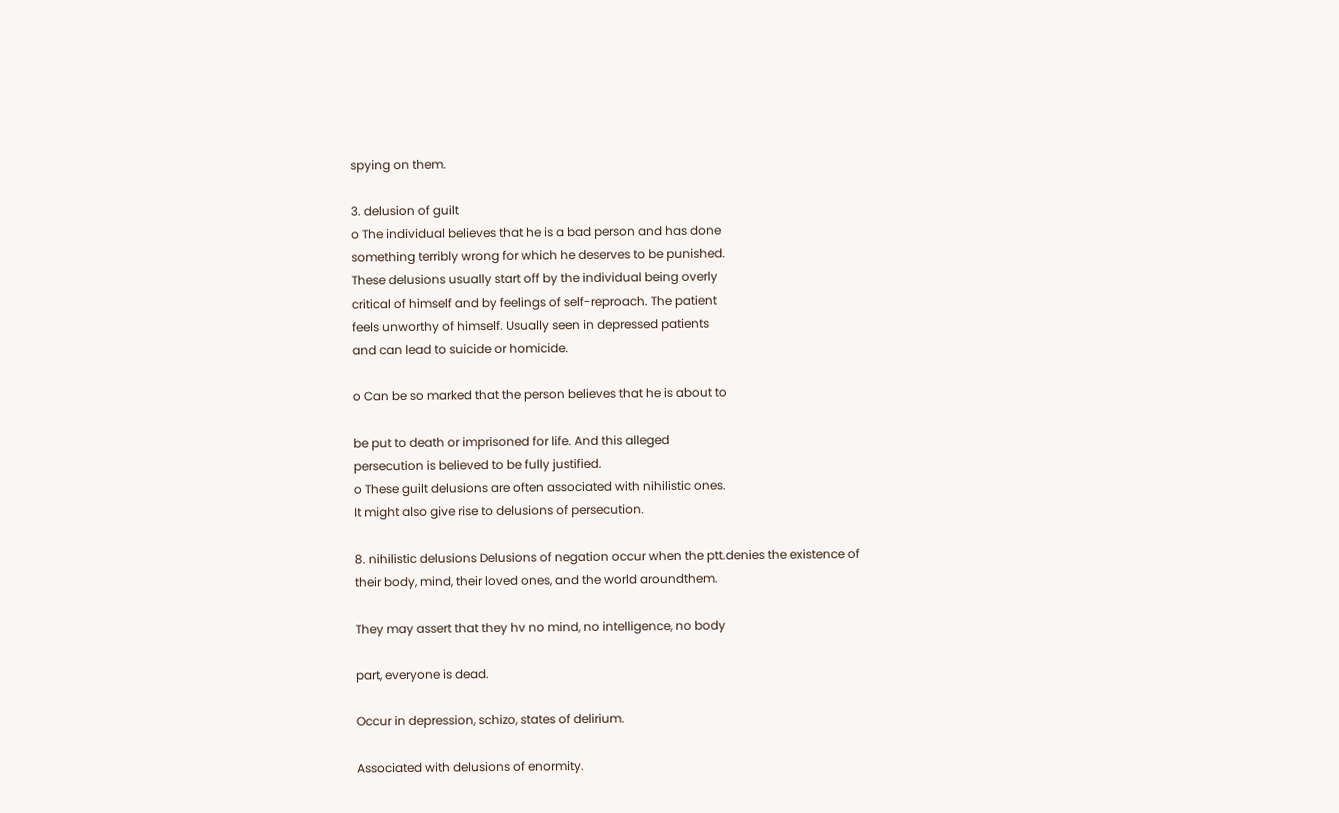spying on them.

3. delusion of guilt
o The individual believes that he is a bad person and has done
something terribly wrong for which he deserves to be punished.
These delusions usually start off by the individual being overly
critical of himself and by feelings of self-reproach. The patient
feels unworthy of himself. Usually seen in depressed patients
and can lead to suicide or homicide.

o Can be so marked that the person believes that he is about to

be put to death or imprisoned for life. And this alleged
persecution is believed to be fully justified.
o These guilt delusions are often associated with nihilistic ones.
It might also give rise to delusions of persecution.

8. nihilistic delusions Delusions of negation occur when the ptt.denies the existence of
their body, mind, their loved ones, and the world aroundthem.

They may assert that they hv no mind, no intelligence, no body

part, everyone is dead.

Occur in depression, schizo, states of delirium.

Associated with delusions of enormity.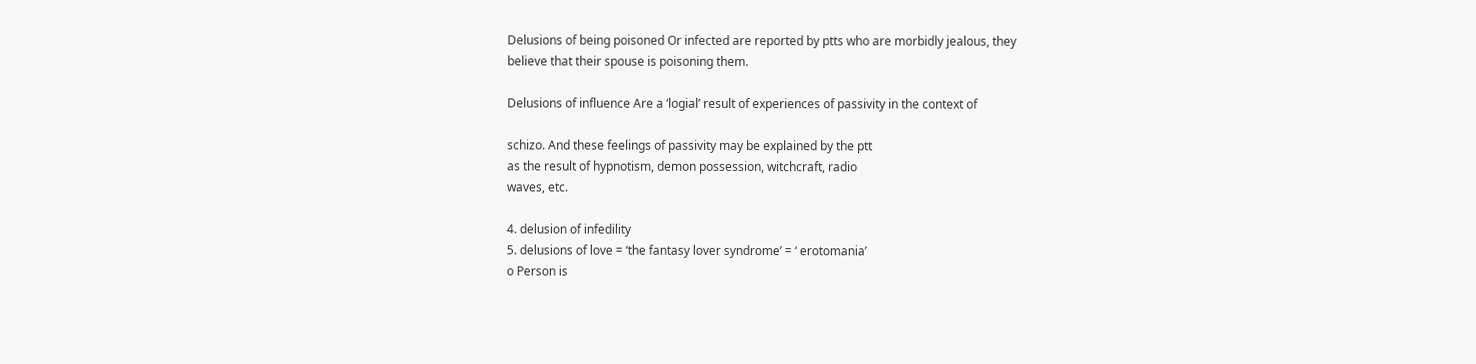Delusions of being poisoned Or infected are reported by ptts who are morbidly jealous, they
believe that their spouse is poisoning them.

Delusions of influence Are a ‘logial’ result of experiences of passivity in the context of

schizo. And these feelings of passivity may be explained by the ptt
as the result of hypnotism, demon possession, witchcraft, radio
waves, etc.

4. delusion of infedility
5. delusions of love = ‘the fantasy lover syndrome’ = ‘ erotomania’
o Person is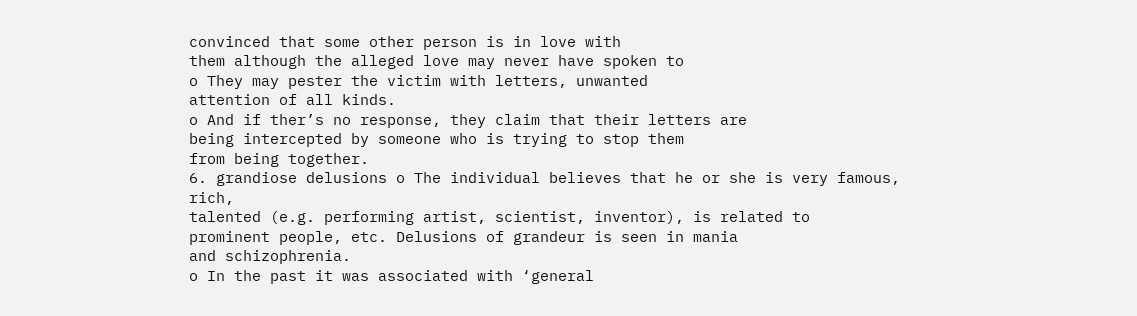convinced that some other person is in love with
them although the alleged love may never have spoken to
o They may pester the victim with letters, unwanted
attention of all kinds.
o And if ther’s no response, they claim that their letters are
being intercepted by someone who is trying to stop them
from being together.
6. grandiose delusions o The individual believes that he or she is very famous, rich,
talented (e.g. performing artist, scientist, inventor), is related to
prominent people, etc. Delusions of grandeur is seen in mania
and schizophrenia.
o In the past it was associated with ‘general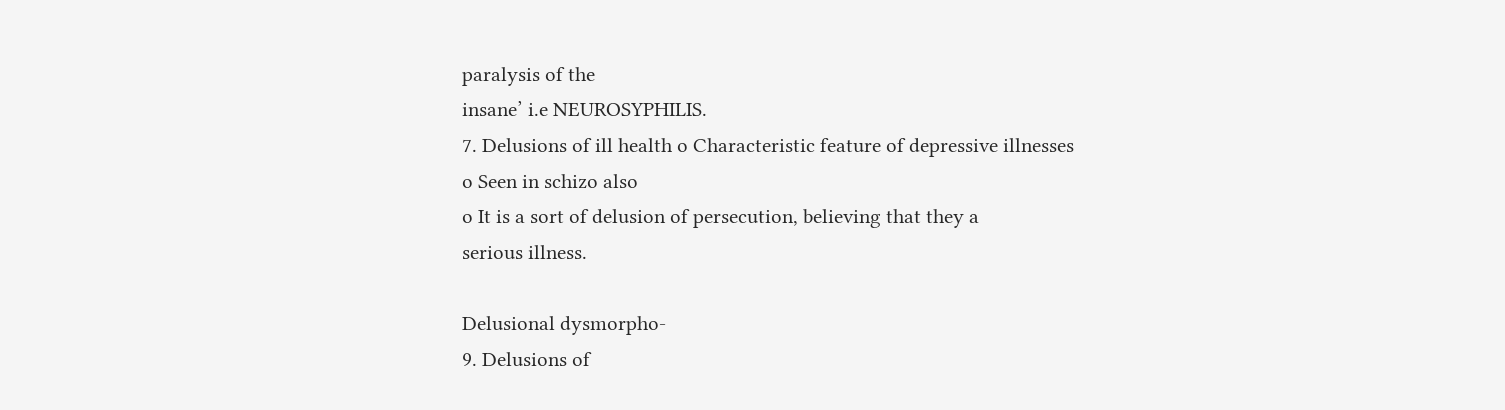paralysis of the
insane’ i.e NEUROSYPHILIS.
7. Delusions of ill health o Characteristic feature of depressive illnesses
o Seen in schizo also
o It is a sort of delusion of persecution, believing that they a
serious illness.

Delusional dysmorpho-
9. Delusions of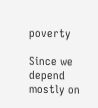poverty

Since we depend mostly on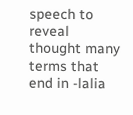speech to reveal thought many terms that end in -lalia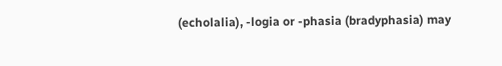(echolalia), -logia or -phasia (bradyphasia) may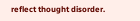reflect thought disorder.